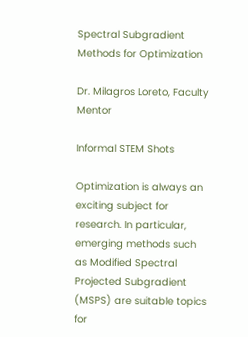Spectral Subgradient Methods for Optimization

Dr. Milagros Loreto, Faculty Mentor

Informal STEM Shots

Optimization is always an exciting subject for research. In particular, emerging methods such as Modified Spectral Projected Subgradient (MSPS) are suitable topics for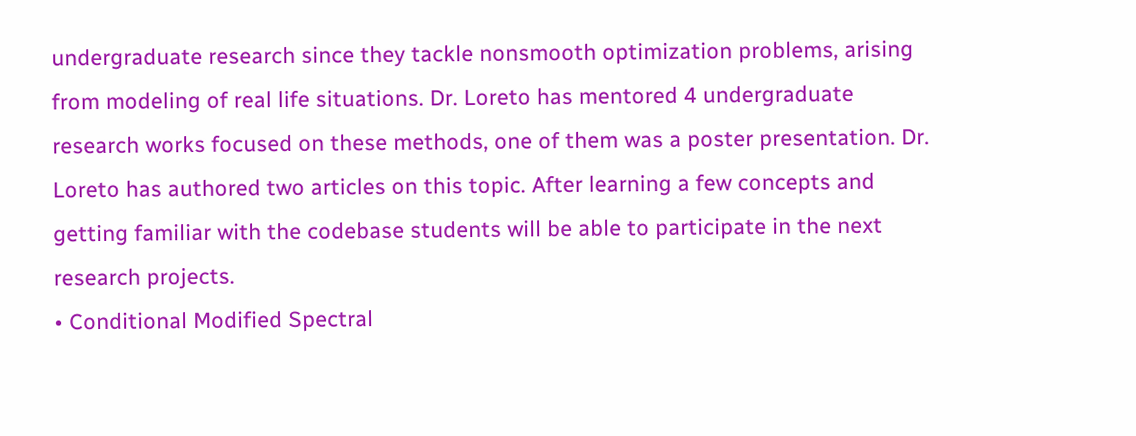undergraduate research since they tackle nonsmooth optimization problems, arising from modeling of real life situations. Dr. Loreto has mentored 4 undergraduate research works focused on these methods, one of them was a poster presentation. Dr. Loreto has authored two articles on this topic. After learning a few concepts and getting familiar with the codebase students will be able to participate in the next research projects.
• Conditional Modified Spectral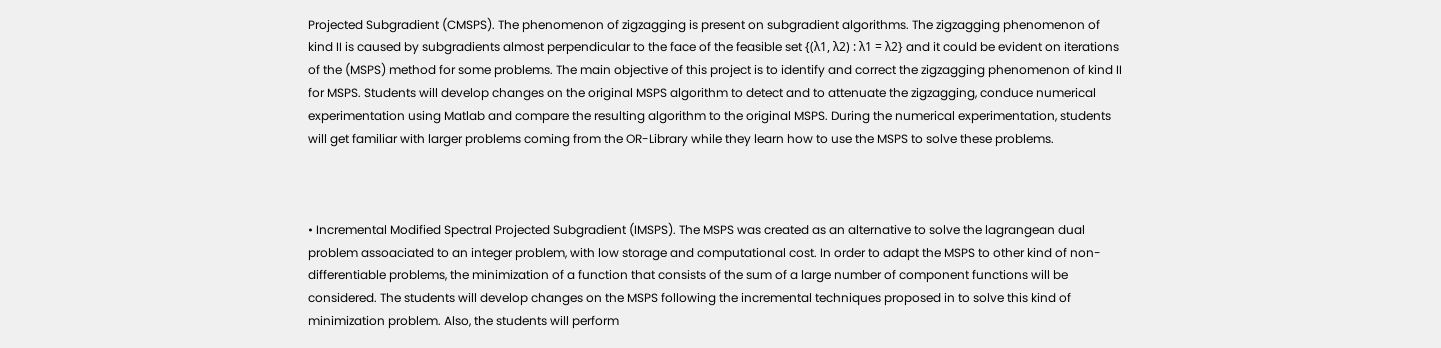Projected Subgradient (CMSPS). The phenomenon of zigzagging is present on subgradient algorithms. The zigzagging phenomenon of kind II is caused by subgradients almost perpendicular to the face of the feasible set {(λ1, λ2) : λ1 = λ2} and it could be evident on iterations of the (MSPS) method for some problems. The main objective of this project is to identify and correct the zigzagging phenomenon of kind II for MSPS. Students will develop changes on the original MSPS algorithm to detect and to attenuate the zigzagging, conduce numerical experimentation using Matlab and compare the resulting algorithm to the original MSPS. During the numerical experimentation, students will get familiar with larger problems coming from the OR-Library while they learn how to use the MSPS to solve these problems.



• Incremental Modified Spectral Projected Subgradient (IMSPS). The MSPS was created as an alternative to solve the lagrangean dual problem assoaciated to an integer problem, with low storage and computational cost. In order to adapt the MSPS to other kind of non-differentiable problems, the minimization of a function that consists of the sum of a large number of component functions will be considered. The students will develop changes on the MSPS following the incremental techniques proposed in to solve this kind of minimization problem. Also, the students will perform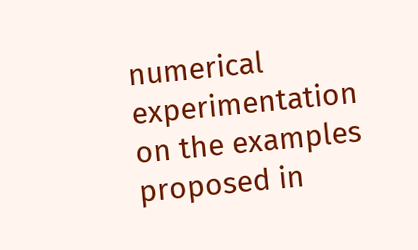numerical experimentation on the examples proposed in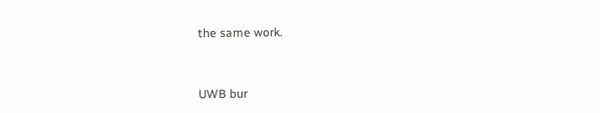the same work.


UWB bur